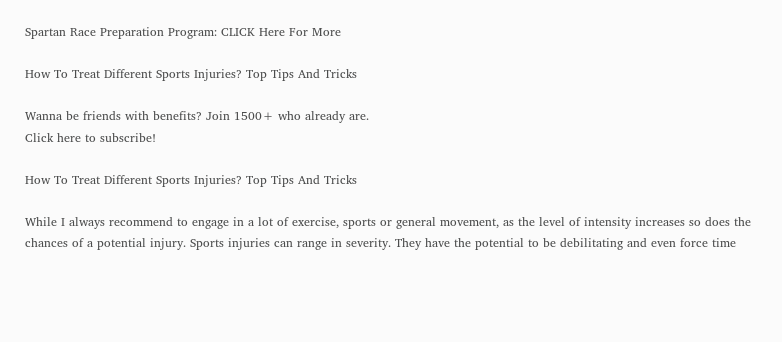Spartan Race Preparation Program: CLICK Here For More

How To Treat Different Sports Injuries? Top Tips And Tricks

Wanna be friends with benefits? Join 1500+ who already are.
Click here to subscribe!

How To Treat Different Sports Injuries? Top Tips And Tricks

While I always recommend to engage in a lot of exercise, sports or general movement, as the level of intensity increases so does the chances of a potential injury. Sports injuries can range in severity. They have the potential to be debilitating and even force time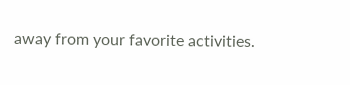away from your favorite activities.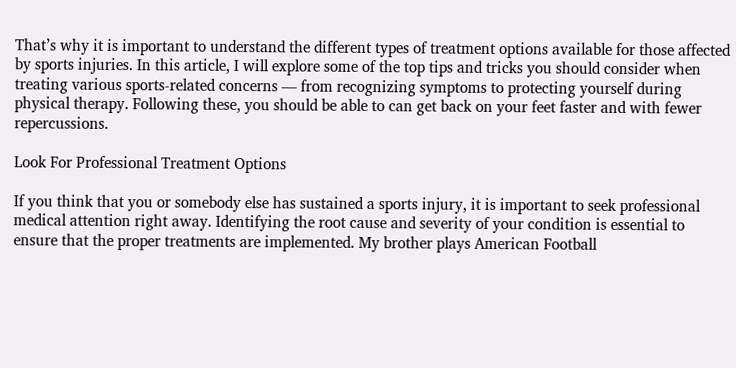That’s why it is important to understand the different types of treatment options available for those affected by sports injuries. In this article, I will explore some of the top tips and tricks you should consider when treating various sports-related concerns — from recognizing symptoms to protecting yourself during physical therapy. Following these, you should be able to can get back on your feet faster and with fewer repercussions.

Look For Professional Treatment Options

If you think that you or somebody else has sustained a sports injury, it is important to seek professional medical attention right away. Identifying the root cause and severity of your condition is essential to ensure that the proper treatments are implemented. My brother plays American Football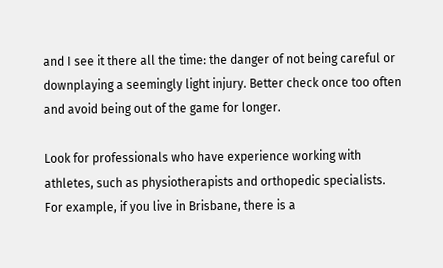and I see it there all the time: the danger of not being careful or downplaying a seemingly light injury. Better check once too often and avoid being out of the game for longer.

Look for professionals who have experience working with athletes, such as physiotherapists and orthopedic specialists. For example, if you live in Brisbane, there is a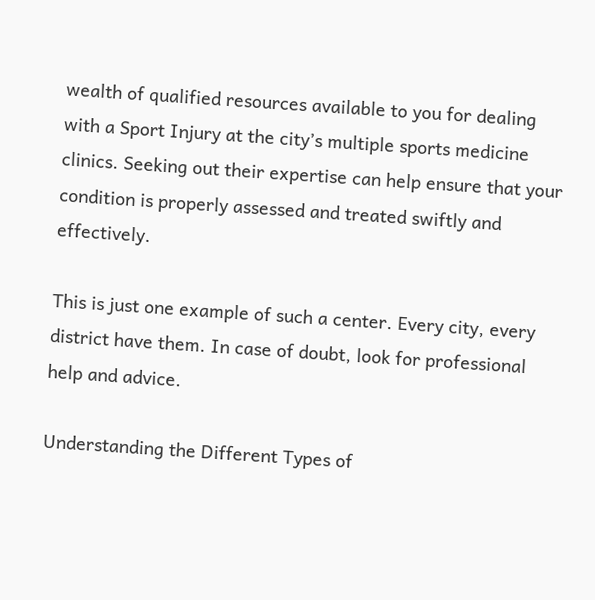wealth of qualified resources available to you for dealing with a Sport Injury at the city’s multiple sports medicine clinics. Seeking out their expertise can help ensure that your condition is properly assessed and treated swiftly and effectively.

This is just one example of such a center. Every city, every district have them. In case of doubt, look for professional help and advice.

Understanding the Different Types of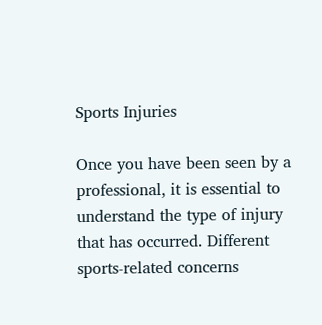Sports Injuries

Once you have been seen by a professional, it is essential to understand the type of injury that has occurred. Different sports-related concerns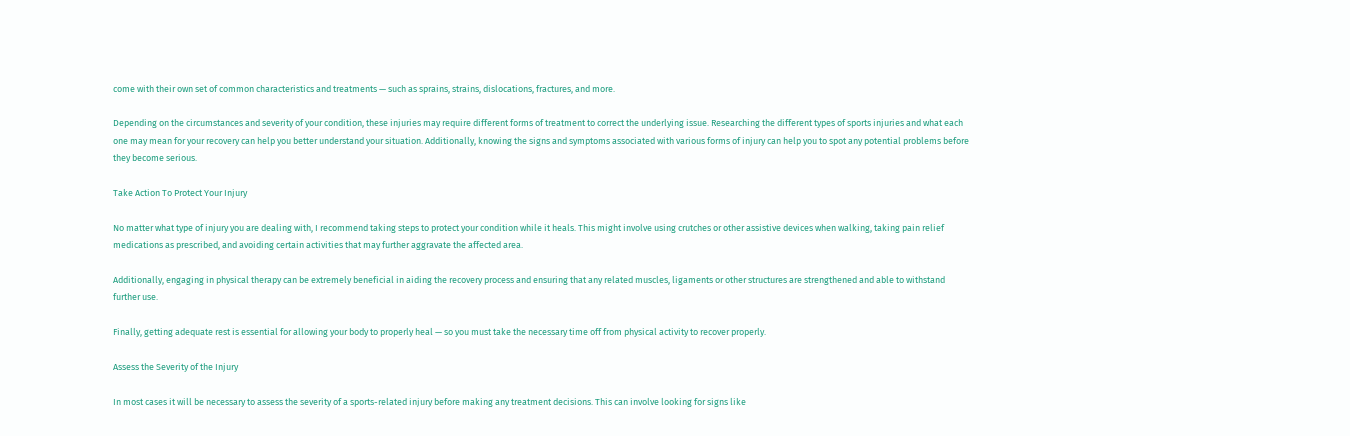come with their own set of common characteristics and treatments — such as sprains, strains, dislocations, fractures, and more.

Depending on the circumstances and severity of your condition, these injuries may require different forms of treatment to correct the underlying issue. Researching the different types of sports injuries and what each one may mean for your recovery can help you better understand your situation. Additionally, knowing the signs and symptoms associated with various forms of injury can help you to spot any potential problems before they become serious.

Take Action To Protect Your Injury

No matter what type of injury you are dealing with, I recommend taking steps to protect your condition while it heals. This might involve using crutches or other assistive devices when walking, taking pain relief medications as prescribed, and avoiding certain activities that may further aggravate the affected area.

Additionally, engaging in physical therapy can be extremely beneficial in aiding the recovery process and ensuring that any related muscles, ligaments or other structures are strengthened and able to withstand further use.

Finally, getting adequate rest is essential for allowing your body to properly heal — so you must take the necessary time off from physical activity to recover properly.

Assess the Severity of the Injury

In most cases it will be necessary to assess the severity of a sports-related injury before making any treatment decisions. This can involve looking for signs like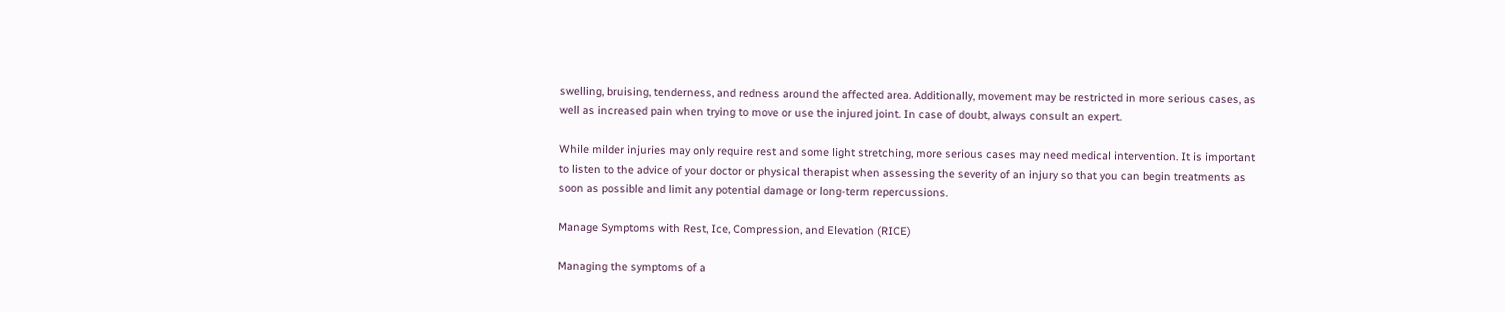swelling, bruising, tenderness, and redness around the affected area. Additionally, movement may be restricted in more serious cases, as well as increased pain when trying to move or use the injured joint. In case of doubt, always consult an expert.

While milder injuries may only require rest and some light stretching, more serious cases may need medical intervention. It is important to listen to the advice of your doctor or physical therapist when assessing the severity of an injury so that you can begin treatments as soon as possible and limit any potential damage or long-term repercussions.

Manage Symptoms with Rest, Ice, Compression, and Elevation (RICE)

Managing the symptoms of a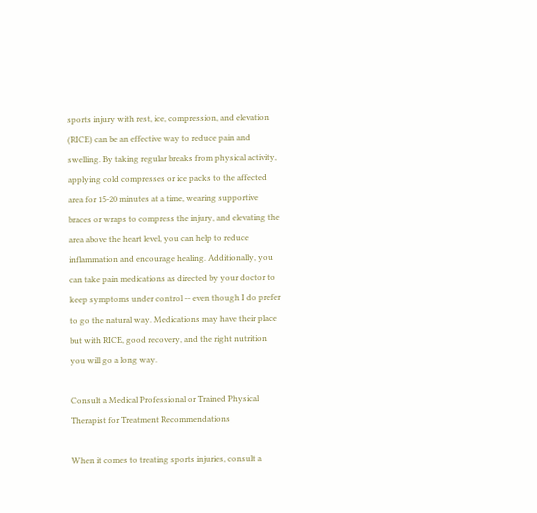sports injury with rest, ice, compression, and elevation (RICE) can be an effective way to reduce pain and swelling. By taking regular breaks from physical activity, applying cold compresses or ice packs to the affected area for 15-20 minutes at a time, wearing supportive braces or wraps to compress the injury, and elevating the area above the heart level, you can help to reduce inflammation and encourage healing. Additionally, you can take pain medications as directed by your doctor to keep symptoms under control -- even though I do prefer to go the natural way. Medications may have their place but with RICE, good recovery, and the right nutrition you will go a long way.

Consult a Medical Professional or Trained Physical Therapist for Treatment Recommendations

When it comes to treating sports injuries, consult a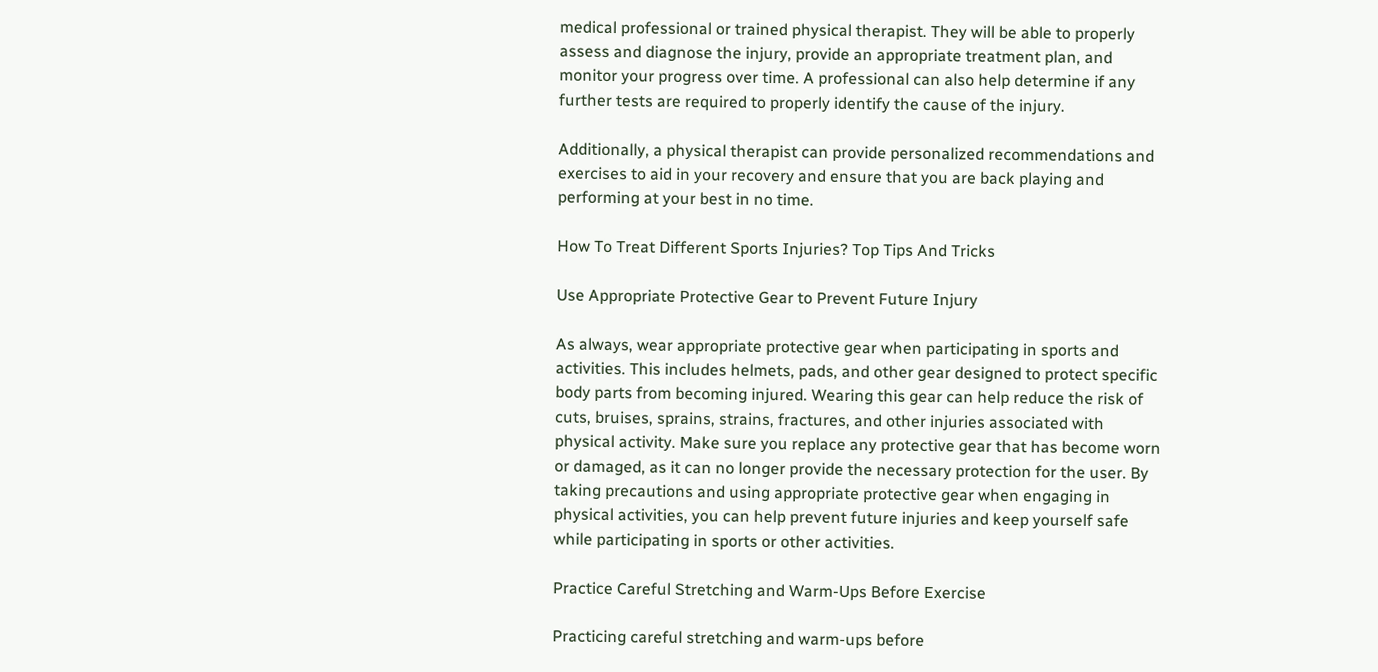medical professional or trained physical therapist. They will be able to properly assess and diagnose the injury, provide an appropriate treatment plan, and monitor your progress over time. A professional can also help determine if any further tests are required to properly identify the cause of the injury.

Additionally, a physical therapist can provide personalized recommendations and exercises to aid in your recovery and ensure that you are back playing and performing at your best in no time.

How To Treat Different Sports Injuries? Top Tips And Tricks

Use Appropriate Protective Gear to Prevent Future Injury

As always, wear appropriate protective gear when participating in sports and activities. This includes helmets, pads, and other gear designed to protect specific body parts from becoming injured. Wearing this gear can help reduce the risk of cuts, bruises, sprains, strains, fractures, and other injuries associated with physical activity. Make sure you replace any protective gear that has become worn or damaged, as it can no longer provide the necessary protection for the user. By taking precautions and using appropriate protective gear when engaging in physical activities, you can help prevent future injuries and keep yourself safe while participating in sports or other activities.

Practice Careful Stretching and Warm-Ups Before Exercise

Practicing careful stretching and warm-ups before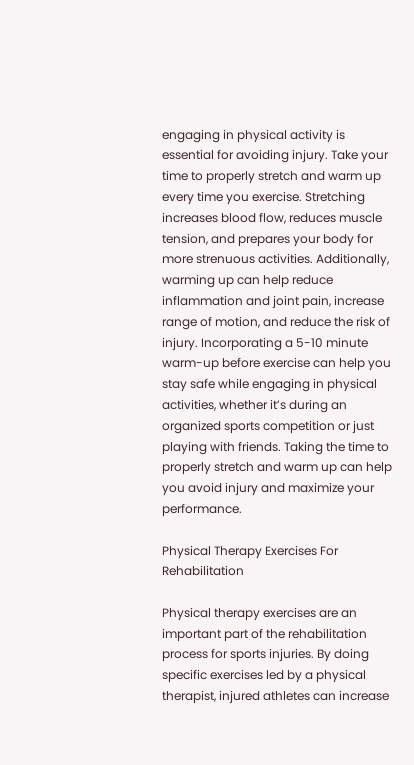engaging in physical activity is essential for avoiding injury. Take your time to properly stretch and warm up every time you exercise. Stretching increases blood flow, reduces muscle tension, and prepares your body for more strenuous activities. Additionally, warming up can help reduce inflammation and joint pain, increase range of motion, and reduce the risk of injury. Incorporating a 5-10 minute warm-up before exercise can help you stay safe while engaging in physical activities, whether it’s during an organized sports competition or just playing with friends. Taking the time to properly stretch and warm up can help you avoid injury and maximize your performance.

Physical Therapy Exercises For Rehabilitation

Physical therapy exercises are an important part of the rehabilitation process for sports injuries. By doing specific exercises led by a physical therapist, injured athletes can increase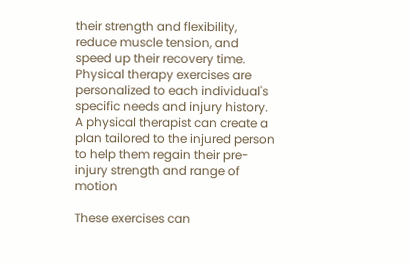their strength and flexibility, reduce muscle tension, and speed up their recovery time. Physical therapy exercises are personalized to each individual's specific needs and injury history. A physical therapist can create a plan tailored to the injured person to help them regain their pre-injury strength and range of motion

These exercises can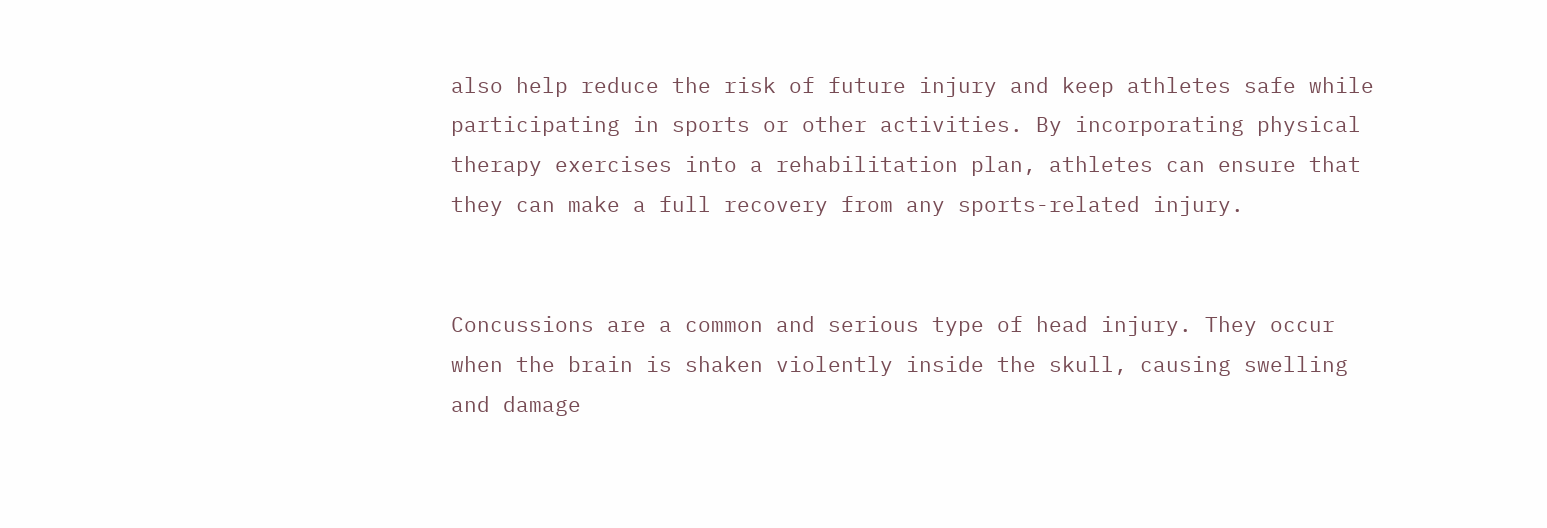also help reduce the risk of future injury and keep athletes safe while participating in sports or other activities. By incorporating physical therapy exercises into a rehabilitation plan, athletes can ensure that they can make a full recovery from any sports-related injury.


Concussions are a common and serious type of head injury. They occur when the brain is shaken violently inside the skull, causing swelling and damage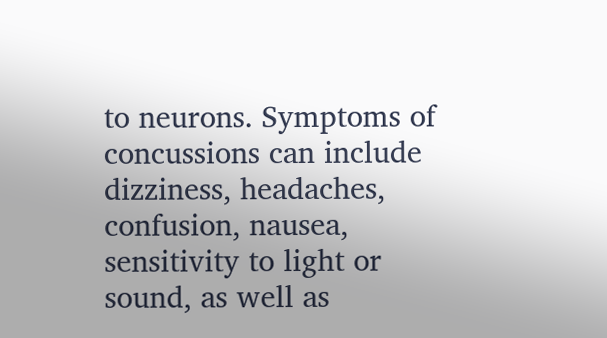to neurons. Symptoms of concussions can include dizziness, headaches, confusion, nausea, sensitivity to light or sound, as well as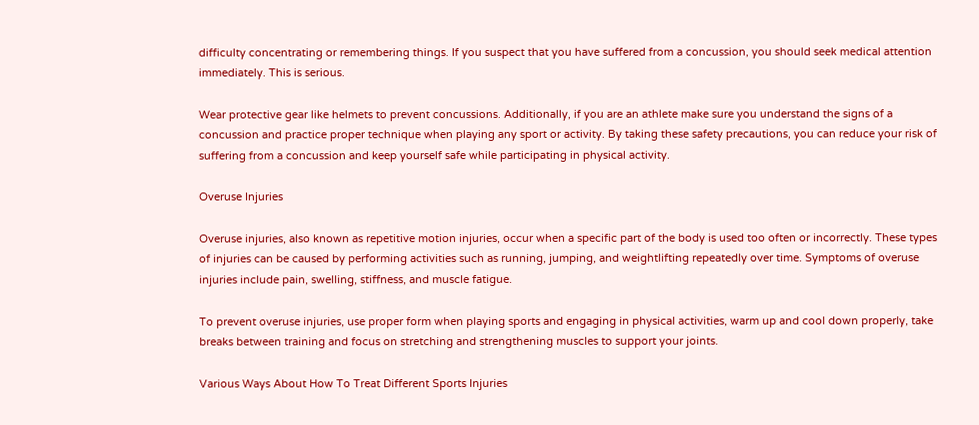difficulty concentrating or remembering things. If you suspect that you have suffered from a concussion, you should seek medical attention immediately. This is serious.

Wear protective gear like helmets to prevent concussions. Additionally, if you are an athlete make sure you understand the signs of a concussion and practice proper technique when playing any sport or activity. By taking these safety precautions, you can reduce your risk of suffering from a concussion and keep yourself safe while participating in physical activity.

Overuse Injuries

Overuse injuries, also known as repetitive motion injuries, occur when a specific part of the body is used too often or incorrectly. These types of injuries can be caused by performing activities such as running, jumping, and weightlifting repeatedly over time. Symptoms of overuse injuries include pain, swelling, stiffness, and muscle fatigue.

To prevent overuse injuries, use proper form when playing sports and engaging in physical activities, warm up and cool down properly, take breaks between training and focus on stretching and strengthening muscles to support your joints.

Various Ways About How To Treat Different Sports Injuries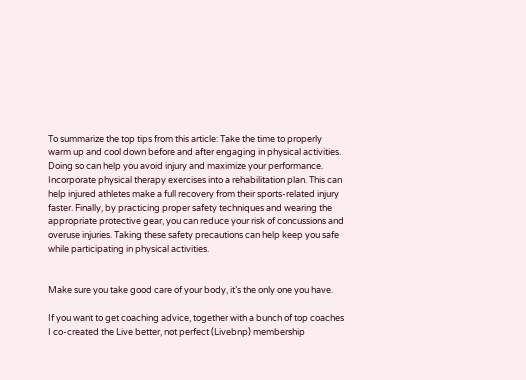To summarize the top tips from this article: Take the time to properly warm up and cool down before and after engaging in physical activities. Doing so can help you avoid injury and maximize your performance. Incorporate physical therapy exercises into a rehabilitation plan. This can help injured athletes make a full recovery from their sports-related injury faster. Finally, by practicing proper safety techniques and wearing the appropriate protective gear, you can reduce your risk of concussions and overuse injuries. Taking these safety precautions can help keep you safe while participating in physical activities.


Make sure you take good care of your body, it’s the only one you have.

If you want to get coaching advice, together with a bunch of top coaches I co-created the Live better, not perfect (Livebnp) membership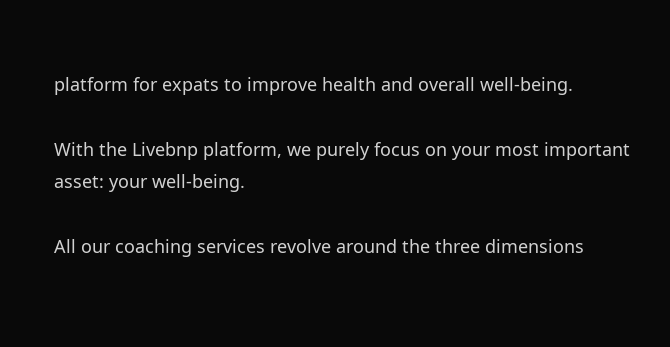platform for expats to improve health and overall well-being.

With the Livebnp platform, we purely focus on your most important asset: your well-being.

All our coaching services revolve around the three dimensions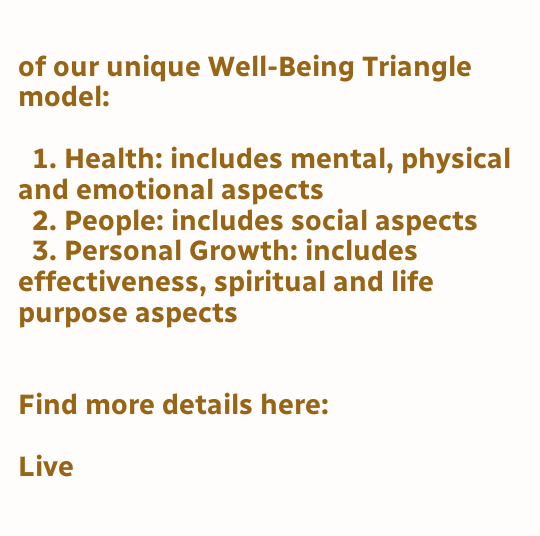of our unique Well-Being Triangle model:

  1. Health: includes mental, physical and emotional aspects
  2. People: includes social aspects
  3. Personal Growth: includes effectiveness, spiritual and life purpose aspects


Find more details here:

Live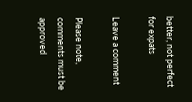better, not perfect for expats

Leave a comment

Please note, comments must be approved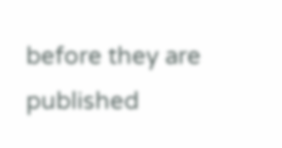before they are published